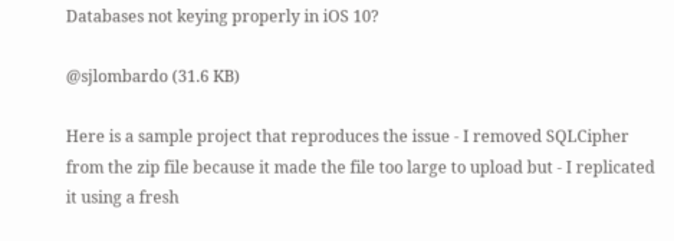Databases not keying properly in iOS 10?

@sjlombardo (31.6 KB)

Here is a sample project that reproduces the issue - I removed SQLCipher from the zip file because it made the file too large to upload but - I replicated it using a fresh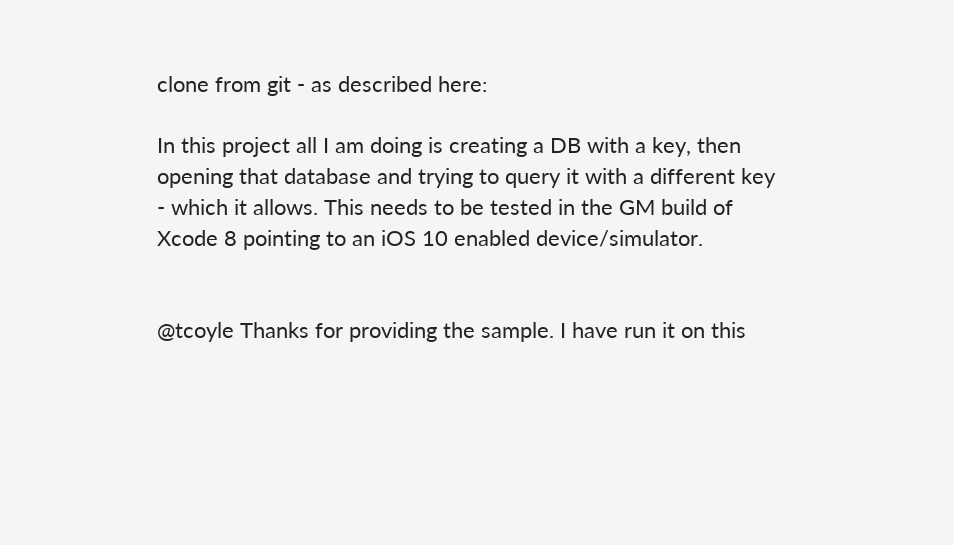clone from git - as described here:

In this project all I am doing is creating a DB with a key, then opening that database and trying to query it with a different key - which it allows. This needs to be tested in the GM build of Xcode 8 pointing to an iOS 10 enabled device/simulator.


@tcoyle Thanks for providing the sample. I have run it on this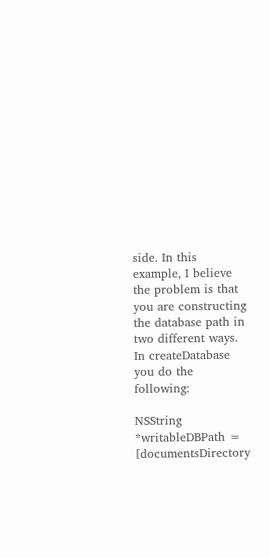side. In this example, I believe the problem is that you are constructing the database path in two different ways. In createDatabase you do the following:

NSString *writableDBPath = [documentsDirectory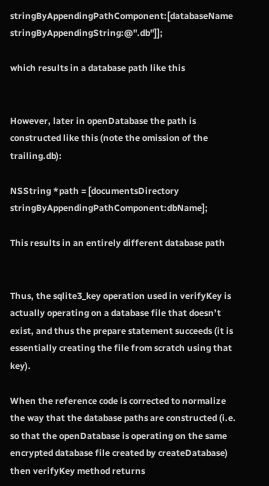stringByAppendingPathComponent:[databaseName stringByAppendingString:@".db"]];

which results in a database path like this


However, later in openDatabase the path is constructed like this (note the omission of the trailing.db):

NSString *path = [documentsDirectory stringByAppendingPathComponent:dbName];

This results in an entirely different database path


Thus, the sqlite3_key operation used in verifyKey is actually operating on a database file that doesn’t exist, and thus the prepare statement succeeds (it is essentially creating the file from scratch using that key).

When the reference code is corrected to normalize the way that the database paths are constructed (i.e. so that the openDatabase is operating on the same encrypted database file created by createDatabase) then verifyKey method returns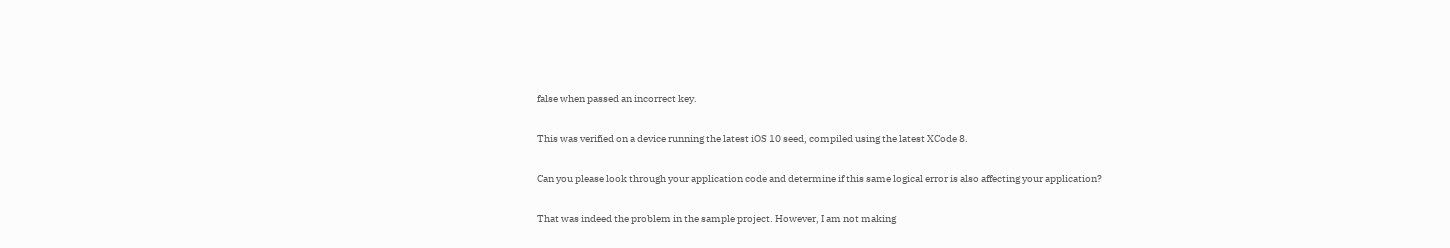false when passed an incorrect key.

This was verified on a device running the latest iOS 10 seed, compiled using the latest XCode 8.

Can you please look through your application code and determine if this same logical error is also affecting your application?

That was indeed the problem in the sample project. However, I am not making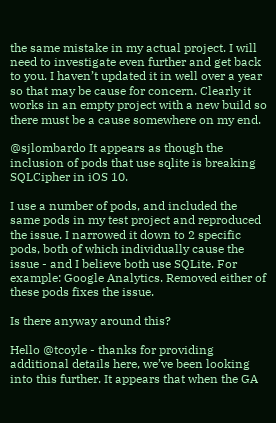the same mistake in my actual project. I will need to investigate even further and get back to you. I haven’t updated it in well over a year so that may be cause for concern. Clearly it works in an empty project with a new build so there must be a cause somewhere on my end.

@sjlombardo It appears as though the inclusion of pods that use sqlite is breaking SQLCipher in iOS 10.

I use a number of pods, and included the same pods in my test project and reproduced the issue. I narrowed it down to 2 specific pods, both of which individually cause the issue - and I believe both use SQLite. For example: Google Analytics. Removed either of these pods fixes the issue.

Is there anyway around this?

Hello @tcoyle - thanks for providing additional details here, we’ve been looking into this further. It appears that when the GA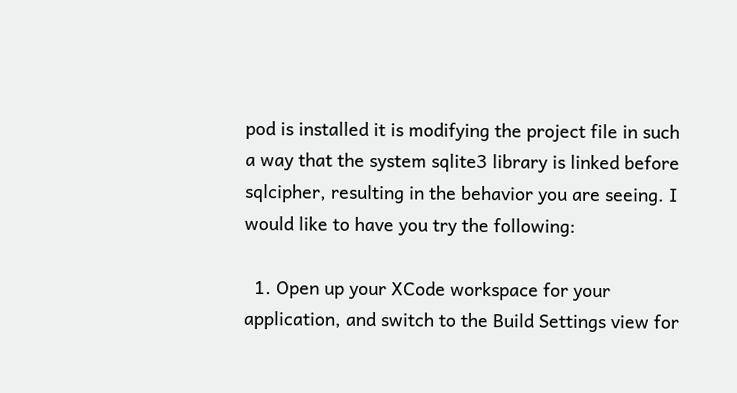pod is installed it is modifying the project file in such a way that the system sqlite3 library is linked before sqlcipher, resulting in the behavior you are seeing. I would like to have you try the following:

  1. Open up your XCode workspace for your application, and switch to the Build Settings view for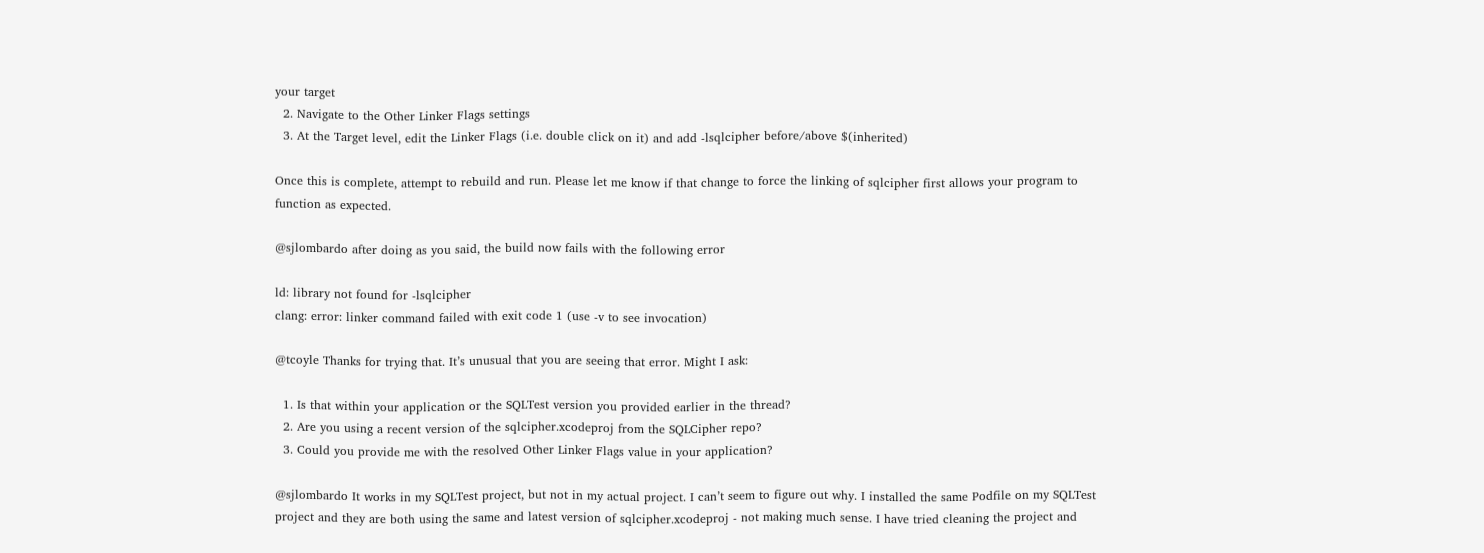your target
  2. Navigate to the Other Linker Flags settings
  3. At the Target level, edit the Linker Flags (i.e. double click on it) and add -lsqlcipher before/above $(inherited)

Once this is complete, attempt to rebuild and run. Please let me know if that change to force the linking of sqlcipher first allows your program to function as expected.

@sjlombardo after doing as you said, the build now fails with the following error

ld: library not found for -lsqlcipher
clang: error: linker command failed with exit code 1 (use -v to see invocation)

@tcoyle Thanks for trying that. It’s unusual that you are seeing that error. Might I ask:

  1. Is that within your application or the SQLTest version you provided earlier in the thread?
  2. Are you using a recent version of the sqlcipher.xcodeproj from the SQLCipher repo?
  3. Could you provide me with the resolved Other Linker Flags value in your application?

@sjlombardo It works in my SQLTest project, but not in my actual project. I can’t seem to figure out why. I installed the same Podfile on my SQLTest project and they are both using the same and latest version of sqlcipher.xcodeproj - not making much sense. I have tried cleaning the project and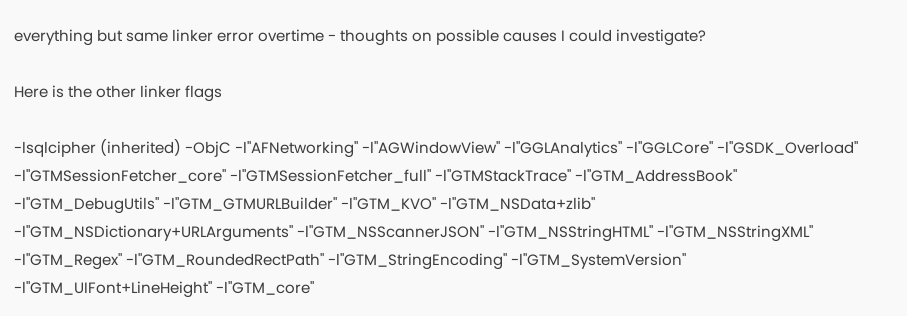everything but same linker error overtime - thoughts on possible causes I could investigate?

Here is the other linker flags

-lsqlcipher (inherited) -ObjC -l"AFNetworking" -l"AGWindowView" -l"GGLAnalytics" -l"GGLCore" -l"GSDK_Overload" -l"GTMSessionFetcher_core" -l"GTMSessionFetcher_full" -l"GTMStackTrace" -l"GTM_AddressBook" -l"GTM_DebugUtils" -l"GTM_GTMURLBuilder" -l"GTM_KVO" -l"GTM_NSData+zlib" -l"GTM_NSDictionary+URLArguments" -l"GTM_NSScannerJSON" -l"GTM_NSStringHTML" -l"GTM_NSStringXML" -l"GTM_Regex" -l"GTM_RoundedRectPath" -l"GTM_StringEncoding" -l"GTM_SystemVersion" -l"GTM_UIFont+LineHeight" -l"GTM_core"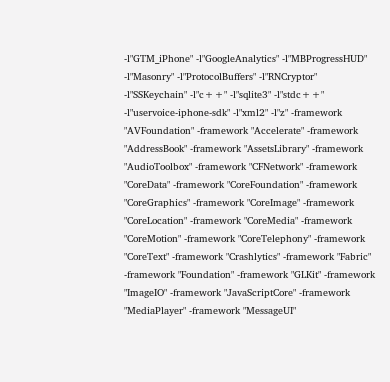-l"GTM_iPhone" -l"GoogleAnalytics" -l"MBProgressHUD" -l"Masonry" -l"ProtocolBuffers" -l"RNCryptor" -l"SSKeychain" -l"c++" -l"sqlite3" -l"stdc++" -l"uservoice-iphone-sdk" -l"xml2" -l"z" -framework "AVFoundation" -framework "Accelerate" -framework "AddressBook" -framework "AssetsLibrary" -framework "AudioToolbox" -framework "CFNetwork" -framework "CoreData" -framework "CoreFoundation" -framework "CoreGraphics" -framework "CoreImage" -framework "CoreLocation" -framework "CoreMedia" -framework "CoreMotion" -framework "CoreTelephony" -framework "CoreText" -framework "Crashlytics" -framework "Fabric" -framework "Foundation" -framework "GLKit" -framework "ImageIO" -framework "JavaScriptCore" -framework "MediaPlayer" -framework "MessageUI"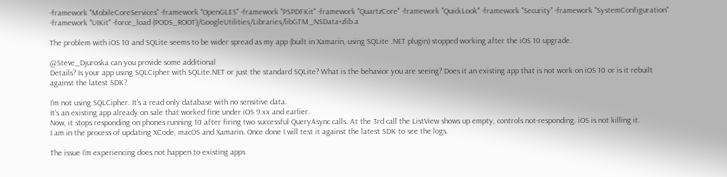-framework "MobileCoreServices" -framework "OpenGLES" -framework "PSPDFKit" -framework "QuartzCore" -framework "QuickLook" -framework "Security" -framework "SystemConfiguration" -framework "UIKit" -force_load (PODS_ROOT)/GoogleUtilities/Libraries/libGTM_NSData+zlib.a

The problem with iOS 10 and SQLite seems to be wider spread as my app (built in Xamarin, using SQLite .NET plugin) stopped working after the iOS 10 upgrade.

@Steve_Djuroska can you provide some additional
Details? Is your app using SQLCipher with SQLite.NET or just the standard SQLite? What is the behavior you are seeing? Does it an existing app that is not work on iOS 10 or is it rebuilt against the latest SDK?

I’m not using SQLCipher. It’s a read only database with no sensitive data.
It’s an existing app already on sale that worked fine under iOS 9.xx and earlier.
Now, it stops responding on phones running 10 after firing two successful QueryAsync calls. At the 3rd call the ListView shows up empty, controls not-responding. iOS is not killing it.
I am in the process of updating XCode, macOS and Xamarin. Once done I will test it against the latest SDK to see the logs.

The issue I’m experiencing does not happen to existing apps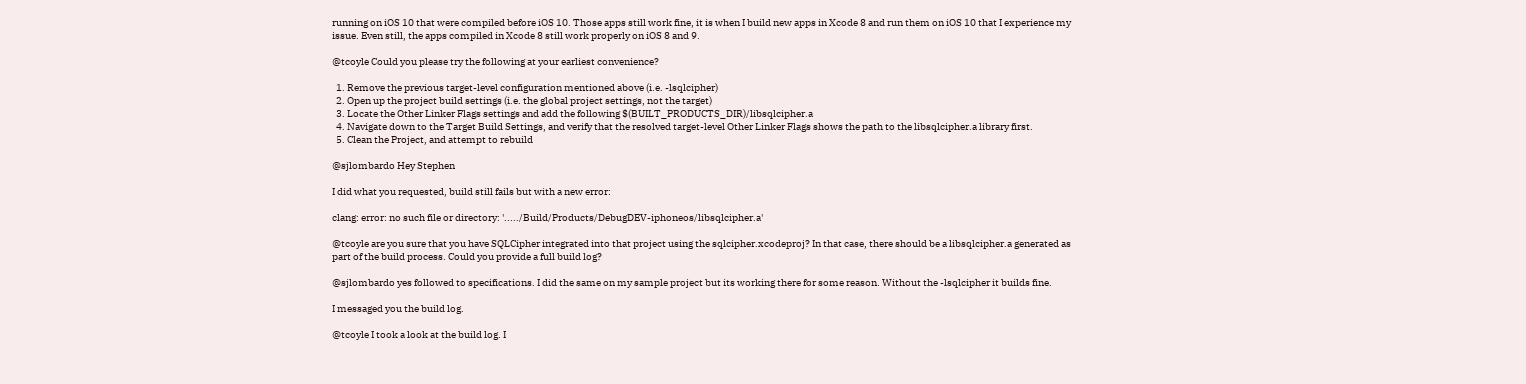running on iOS 10 that were compiled before iOS 10. Those apps still work fine, it is when I build new apps in Xcode 8 and run them on iOS 10 that I experience my issue. Even still, the apps compiled in Xcode 8 still work properly on iOS 8 and 9.

@tcoyle Could you please try the following at your earliest convenience?

  1. Remove the previous target-level configuration mentioned above (i.e. -lsqlcipher)
  2. Open up the project build settings (i.e. the global project settings, not the target)
  3. Locate the Other Linker Flags settings and add the following $(BUILT_PRODUCTS_DIR)/libsqlcipher.a
  4. Navigate down to the Target Build Settings, and verify that the resolved target-level Other Linker Flags shows the path to the libsqlcipher.a library first.
  5. Clean the Project, and attempt to rebuild

@sjlombardo Hey Stephen

I did what you requested, build still fails but with a new error:

clang: error: no such file or directory: '...../Build/Products/DebugDEV-iphoneos/libsqlcipher.a'

@tcoyle are you sure that you have SQLCipher integrated into that project using the sqlcipher.xcodeproj? In that case, there should be a libsqlcipher.a generated as part of the build process. Could you provide a full build log?

@sjlombardo yes followed to specifications. I did the same on my sample project but its working there for some reason. Without the -lsqlcipher it builds fine.

I messaged you the build log.

@tcoyle I took a look at the build log. I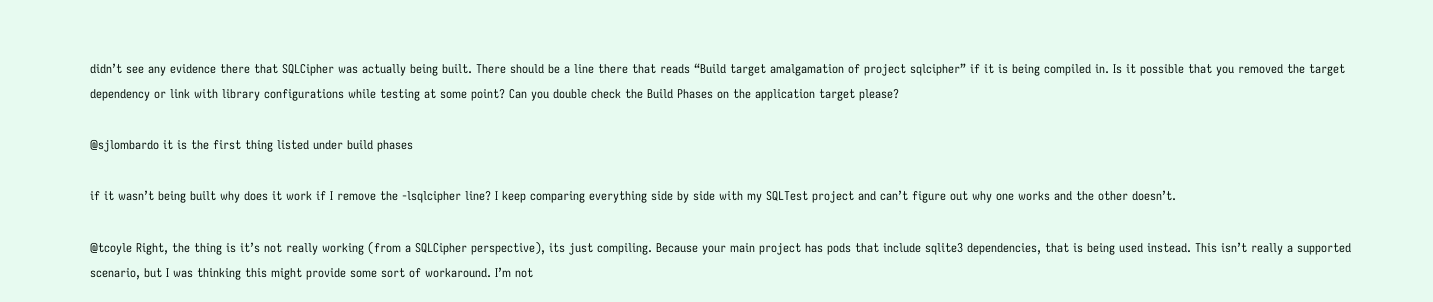didn’t see any evidence there that SQLCipher was actually being built. There should be a line there that reads “Build target amalgamation of project sqlcipher” if it is being compiled in. Is it possible that you removed the target dependency or link with library configurations while testing at some point? Can you double check the Build Phases on the application target please?

@sjlombardo it is the first thing listed under build phases

if it wasn’t being built why does it work if I remove the -lsqlcipher line? I keep comparing everything side by side with my SQLTest project and can’t figure out why one works and the other doesn’t.

@tcoyle Right, the thing is it’s not really working (from a SQLCipher perspective), its just compiling. Because your main project has pods that include sqlite3 dependencies, that is being used instead. This isn’t really a supported scenario, but I was thinking this might provide some sort of workaround. I’m not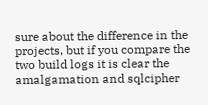sure about the difference in the projects, but if you compare the two build logs it is clear the amalgamation and sqlcipher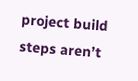project build steps aren’t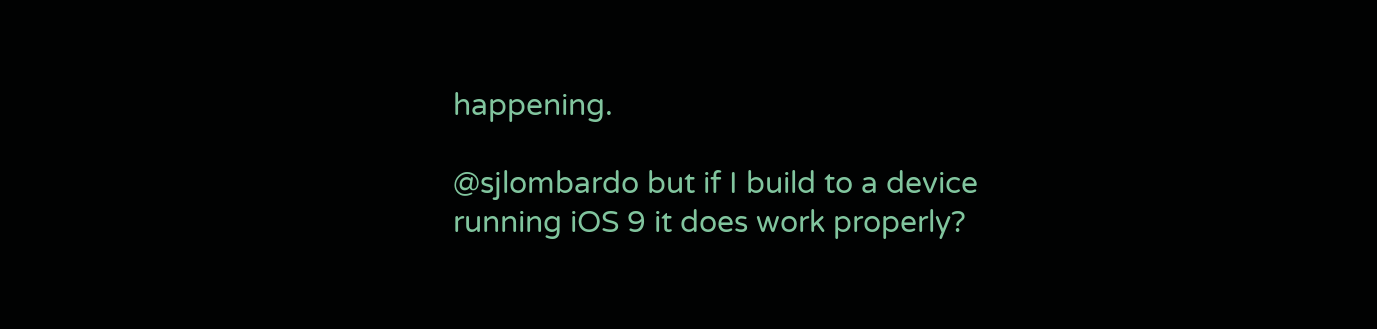happening.

@sjlombardo but if I build to a device running iOS 9 it does work properly?